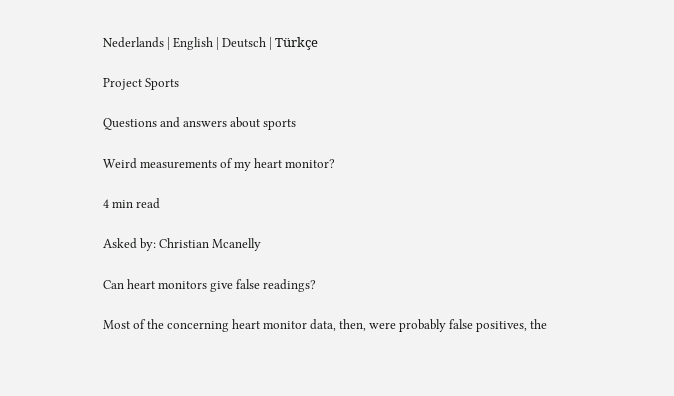Nederlands | English | Deutsch | Türkçe

Project Sports

Questions and answers about sports

Weird measurements of my heart monitor?

4 min read

Asked by: Christian Mcanelly

Can heart monitors give false readings?

Most of the concerning heart monitor data, then, were probably false positives, the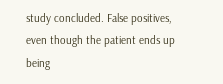study concluded. False positives, even though the patient ends up being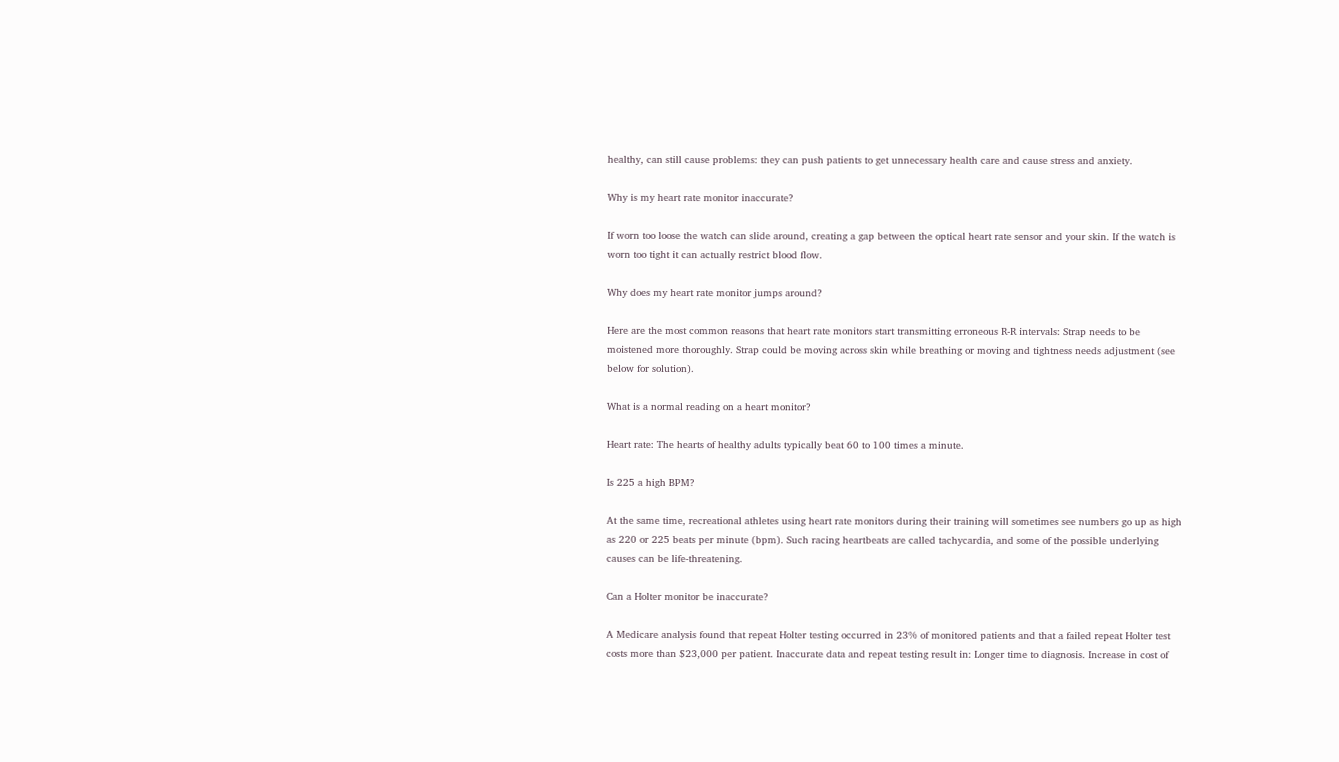healthy, can still cause problems: they can push patients to get unnecessary health care and cause stress and anxiety.

Why is my heart rate monitor inaccurate?

If worn too loose the watch can slide around, creating a gap between the optical heart rate sensor and your skin. If the watch is worn too tight it can actually restrict blood flow.

Why does my heart rate monitor jumps around?

Here are the most common reasons that heart rate monitors start transmitting erroneous R-R intervals: Strap needs to be moistened more thoroughly. Strap could be moving across skin while breathing or moving and tightness needs adjustment (see below for solution).

What is a normal reading on a heart monitor?

Heart rate: The hearts of healthy adults typically beat 60 to 100 times a minute.

Is 225 a high BPM?

At the same time, recreational athletes using heart rate monitors during their training will sometimes see numbers go up as high as 220 or 225 beats per minute (bpm). Such racing heartbeats are called tachycardia, and some of the possible underlying causes can be life-threatening.

Can a Holter monitor be inaccurate?

A Medicare analysis found that repeat Holter testing occurred in 23% of monitored patients and that a failed repeat Holter test costs more than $23,000 per patient. Inaccurate data and repeat testing result in: Longer time to diagnosis. Increase in cost of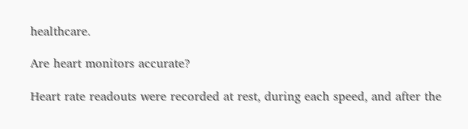healthcare.

Are heart monitors accurate?

Heart rate readouts were recorded at rest, during each speed, and after the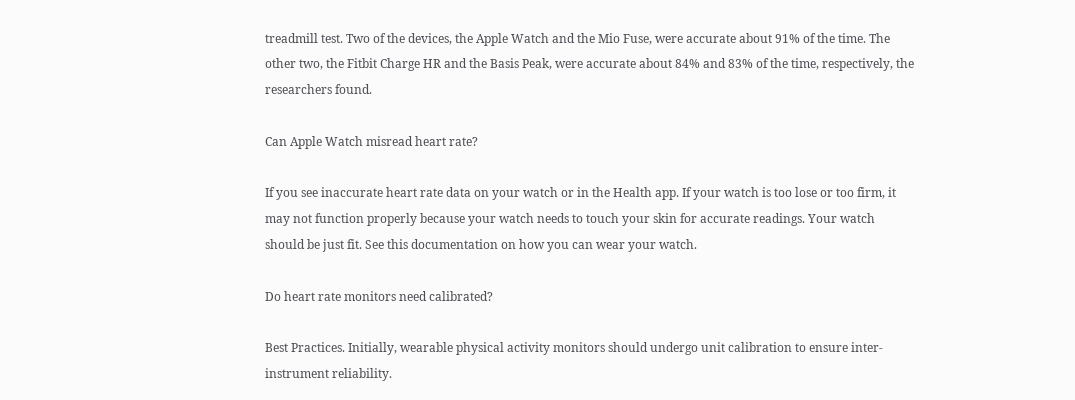treadmill test. Two of the devices, the Apple Watch and the Mio Fuse, were accurate about 91% of the time. The other two, the Fitbit Charge HR and the Basis Peak, were accurate about 84% and 83% of the time, respectively, the researchers found.

Can Apple Watch misread heart rate?

If you see inaccurate heart rate data on your watch or in the Health app. If your watch is too lose or too firm, it may not function properly because your watch needs to touch your skin for accurate readings. Your watch should be just fit. See this documentation on how you can wear your watch.

Do heart rate monitors need calibrated?

Best Practices. Initially, wearable physical activity monitors should undergo unit calibration to ensure inter-instrument reliability.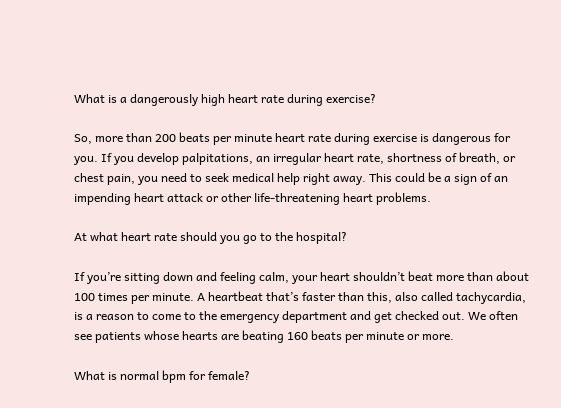What is a dangerously high heart rate during exercise?

So, more than 200 beats per minute heart rate during exercise is dangerous for you. If you develop palpitations, an irregular heart rate, shortness of breath, or chest pain, you need to seek medical help right away. This could be a sign of an impending heart attack or other life-threatening heart problems.

At what heart rate should you go to the hospital?

If you’re sitting down and feeling calm, your heart shouldn’t beat more than about 100 times per minute. A heartbeat that’s faster than this, also called tachycardia, is a reason to come to the emergency department and get checked out. We often see patients whose hearts are beating 160 beats per minute or more.

What is normal bpm for female?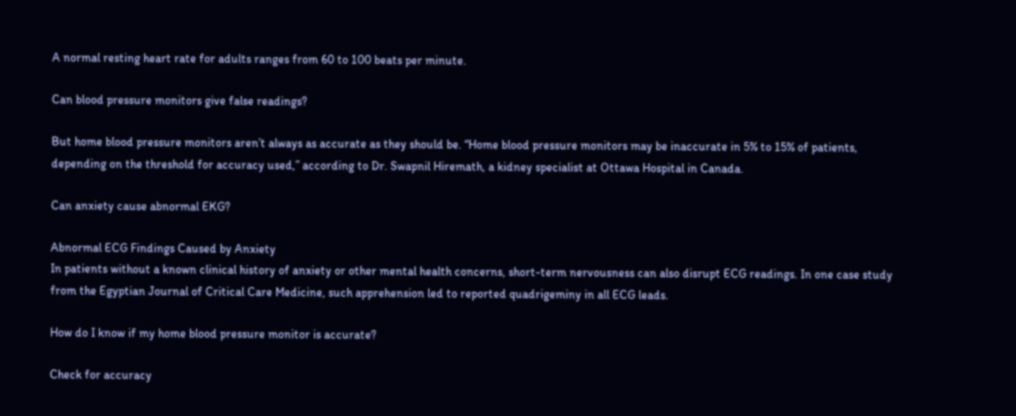A normal resting heart rate for adults ranges from 60 to 100 beats per minute.

Can blood pressure monitors give false readings?

But home blood pressure monitors aren’t always as accurate as they should be. “Home blood pressure monitors may be inaccurate in 5% to 15% of patients, depending on the threshold for accuracy used,” according to Dr. Swapnil Hiremath, a kidney specialist at Ottawa Hospital in Canada.

Can anxiety cause abnormal EKG?

Abnormal ECG Findings Caused by Anxiety
In patients without a known clinical history of anxiety or other mental health concerns, short-term nervousness can also disrupt ECG readings. In one case study from the Egyptian Journal of Critical Care Medicine, such apprehension led to reported quadrigeminy in all ECG leads.

How do I know if my home blood pressure monitor is accurate?

Check for accuracy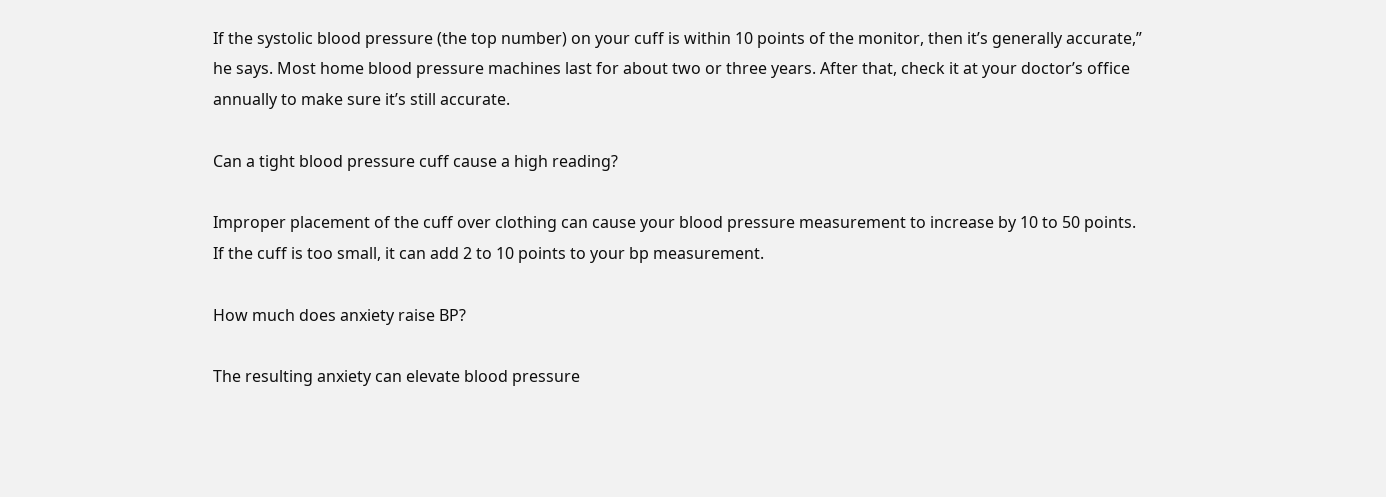If the systolic blood pressure (the top number) on your cuff is within 10 points of the monitor, then it’s generally accurate,” he says. Most home blood pressure machines last for about two or three years. After that, check it at your doctor’s office annually to make sure it’s still accurate.

Can a tight blood pressure cuff cause a high reading?

Improper placement of the cuff over clothing can cause your blood pressure measurement to increase by 10 to 50 points. If the cuff is too small, it can add 2 to 10 points to your bp measurement.

How much does anxiety raise BP?

The resulting anxiety can elevate blood pressure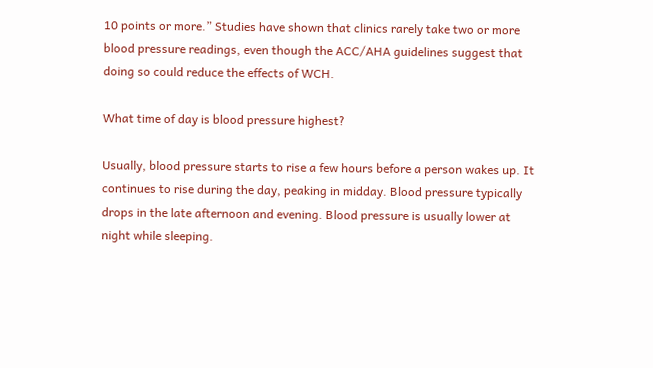10 points or more.” Studies have shown that clinics rarely take two or more blood pressure readings, even though the ACC/AHA guidelines suggest that doing so could reduce the effects of WCH.

What time of day is blood pressure highest?

Usually, blood pressure starts to rise a few hours before a person wakes up. It continues to rise during the day, peaking in midday. Blood pressure typically drops in the late afternoon and evening. Blood pressure is usually lower at night while sleeping.